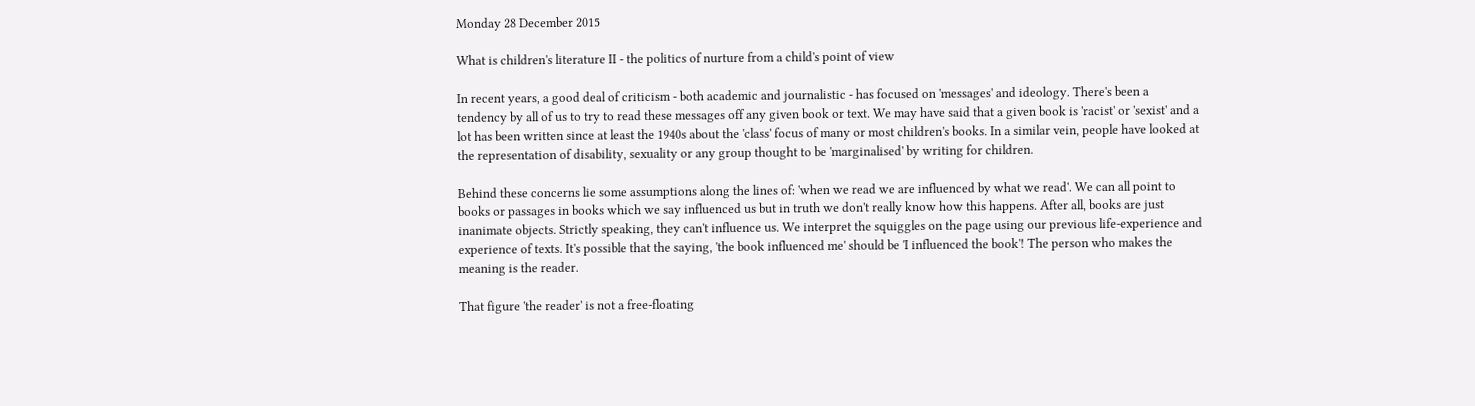Monday 28 December 2015

What is children's literature II - the politics of nurture from a child's point of view

In recent years, a good deal of criticism - both academic and journalistic - has focused on 'messages' and ideology. There's been a tendency by all of us to try to read these messages off any given book or text. We may have said that a given book is 'racist' or 'sexist' and a lot has been written since at least the 1940s about the 'class' focus of many or most children's books. In a similar vein, people have looked at the representation of disability, sexuality or any group thought to be 'marginalised' by writing for children.

Behind these concerns lie some assumptions along the lines of: 'when we read we are influenced by what we read'. We can all point to books or passages in books which we say influenced us but in truth we don't really know how this happens. After all, books are just inanimate objects. Strictly speaking, they can't influence us. We interpret the squiggles on the page using our previous life-experience and experience of texts. It's possible that the saying, 'the book influenced me' should be 'I influenced the book'! The person who makes the meaning is the reader.

That figure 'the reader' is not a free-floating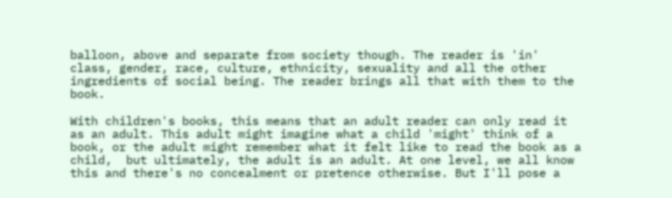balloon, above and separate from society though. The reader is 'in' class, gender, race, culture, ethnicity, sexuality and all the other ingredients of social being. The reader brings all that with them to the book.

With children's books, this means that an adult reader can only read it as an adult. This adult might imagine what a child 'might' think of a book, or the adult might remember what it felt like to read the book as a child,  but ultimately, the adult is an adult. At one level, we all know this and there's no concealment or pretence otherwise. But I'll pose a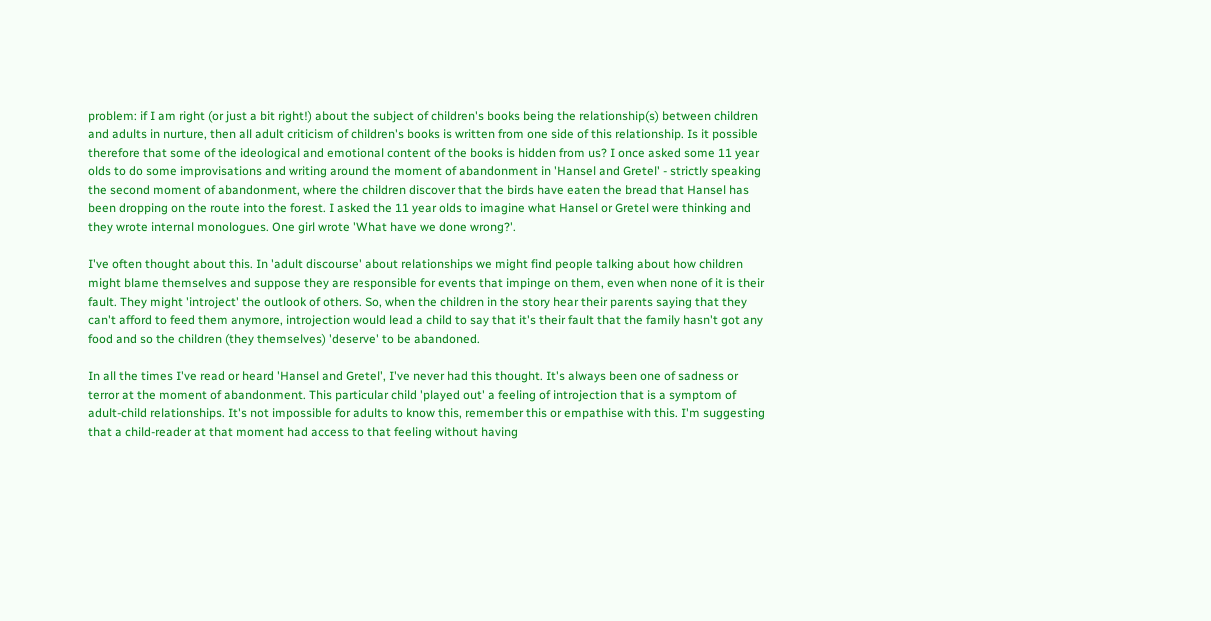problem: if I am right (or just a bit right!) about the subject of children's books being the relationship(s) between children and adults in nurture, then all adult criticism of children's books is written from one side of this relationship. Is it possible therefore that some of the ideological and emotional content of the books is hidden from us? I once asked some 11 year olds to do some improvisations and writing around the moment of abandonment in 'Hansel and Gretel' - strictly speaking the second moment of abandonment, where the children discover that the birds have eaten the bread that Hansel has been dropping on the route into the forest. I asked the 11 year olds to imagine what Hansel or Gretel were thinking and they wrote internal monologues. One girl wrote 'What have we done wrong?'.

I've often thought about this. In 'adult discourse' about relationships we might find people talking about how children might blame themselves and suppose they are responsible for events that impinge on them, even when none of it is their fault. They might 'introject' the outlook of others. So, when the children in the story hear their parents saying that they can't afford to feed them anymore, introjection would lead a child to say that it's their fault that the family hasn't got any food and so the children (they themselves) 'deserve' to be abandoned.

In all the times I've read or heard 'Hansel and Gretel', I've never had this thought. It's always been one of sadness or terror at the moment of abandonment. This particular child 'played out' a feeling of introjection that is a symptom of adult-child relationships. It's not impossible for adults to know this, remember this or empathise with this. I'm suggesting that a child-reader at that moment had access to that feeling without having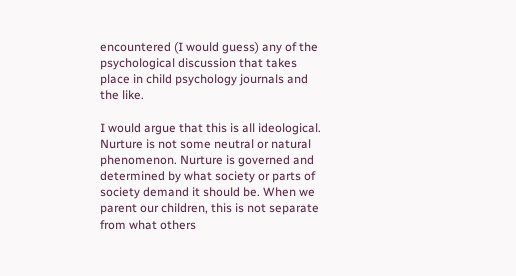encountered (I would guess) any of the psychological discussion that takes place in child psychology journals and the like.

I would argue that this is all ideological. Nurture is not some neutral or natural phenomenon. Nurture is governed and determined by what society or parts of society demand it should be. When we parent our children, this is not separate from what others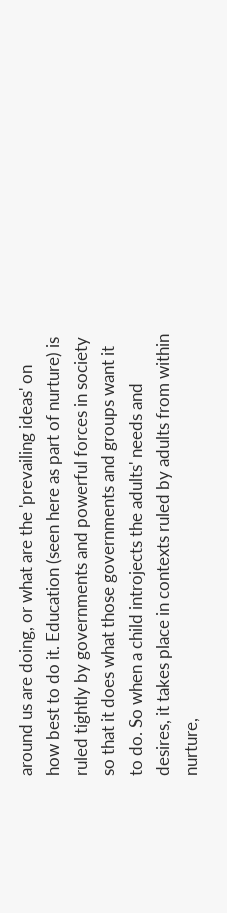around us are doing, or what are the 'prevailing ideas' on how best to do it. Education (seen here as part of nurture) is ruled tightly by governments and powerful forces in society so that it does what those governments and groups want it to do. So when a child introjects the adults' needs and desires, it takes place in contexts ruled by adults from within nurture,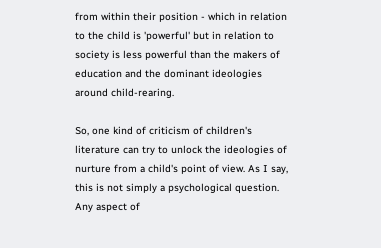from within their position - which in relation to the child is 'powerful' but in relation to society is less powerful than the makers of education and the dominant ideologies around child-rearing.

So, one kind of criticism of children's literature can try to unlock the ideologies of nurture from a child's point of view. As I say, this is not simply a psychological question. Any aspect of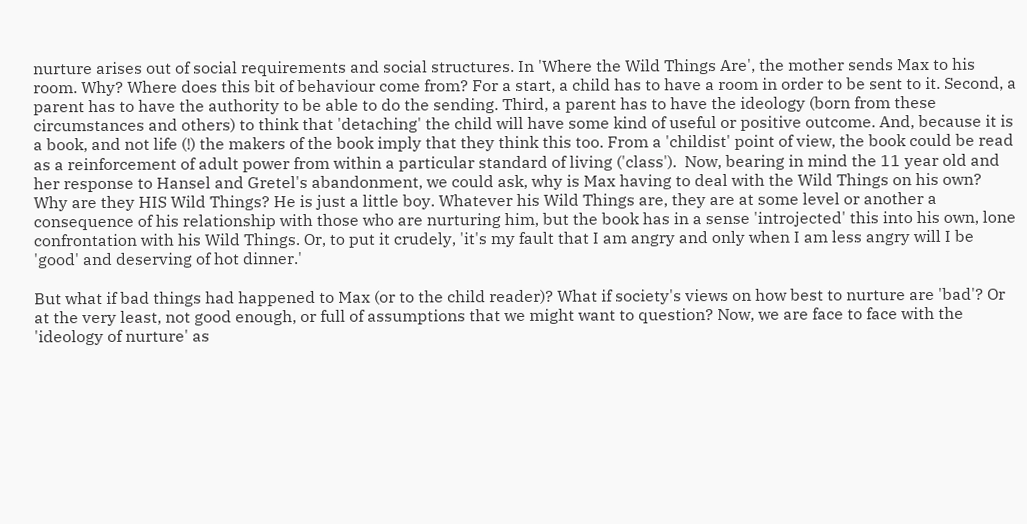nurture arises out of social requirements and social structures. In 'Where the Wild Things Are', the mother sends Max to his room. Why? Where does this bit of behaviour come from? For a start, a child has to have a room in order to be sent to it. Second, a parent has to have the authority to be able to do the sending. Third, a parent has to have the ideology (born from these circumstances and others) to think that 'detaching' the child will have some kind of useful or positive outcome. And, because it is a book, and not life (!) the makers of the book imply that they think this too. From a 'childist' point of view, the book could be read as a reinforcement of adult power from within a particular standard of living ('class').  Now, bearing in mind the 11 year old and her response to Hansel and Gretel's abandonment, we could ask, why is Max having to deal with the Wild Things on his own? Why are they HIS Wild Things? He is just a little boy. Whatever his Wild Things are, they are at some level or another a consequence of his relationship with those who are nurturing him, but the book has in a sense 'introjected' this into his own, lone confrontation with his Wild Things. Or, to put it crudely, 'it's my fault that I am angry and only when I am less angry will I be 'good' and deserving of hot dinner.'

But what if bad things had happened to Max (or to the child reader)? What if society's views on how best to nurture are 'bad'? Or at the very least, not good enough, or full of assumptions that we might want to question? Now, we are face to face with the 'ideology of nurture' as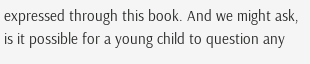expressed through this book. And we might ask, is it possible for a young child to question any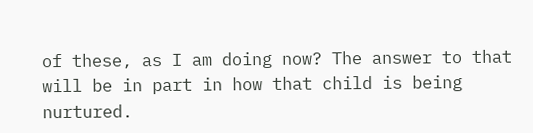of these, as I am doing now? The answer to that will be in part in how that child is being nurtured.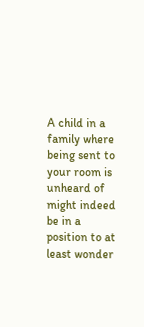A child in a family where being sent to your room is unheard of might indeed be in a position to at least wonder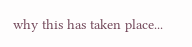why this has taken place...